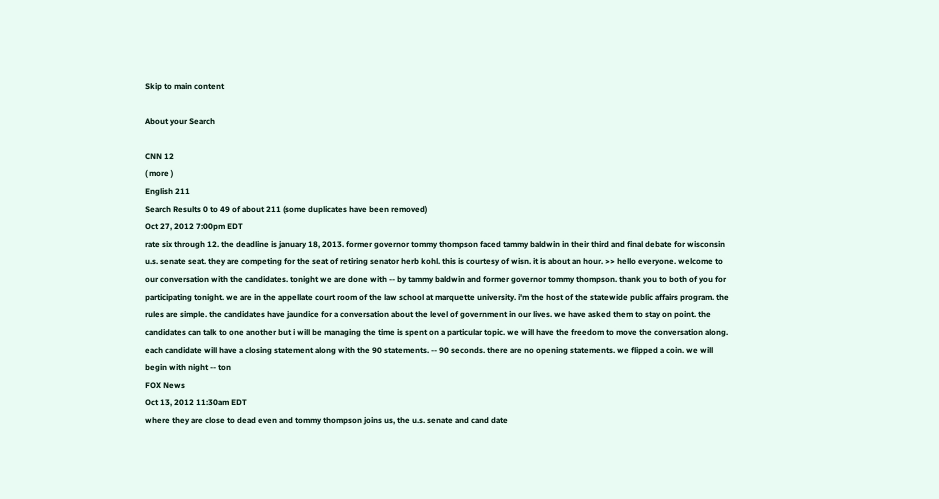Skip to main content

About your Search

CNN 12
( more )
English 211
Search Results 0 to 49 of about 211 (some duplicates have been removed)
Oct 27, 2012 7:00pm EDT
rate six through 12. the deadline is january 18, 2013. former governor tommy thompson faced tammy baldwin in their third and final debate for wisconsin u.s. senate seat. they are competing for the seat of retiring senator herb kohl. this is courtesy of wisn. it is about an hour. >> hello everyone. welcome to our conversation with the candidates. tonight we are done with -- by tammy baldwin and former governor tommy thompson. thank you to both of you for participating tonight. we are in the appellate court room of the law school at marquette university. i'm the host of the statewide public affairs program. the rules are simple. the candidates have jaundice for a conversation about the level of government in our lives. we have asked them to stay on point. the candidates can talk to one another but i will be managing the time is spent on a particular topic. we will have the freedom to move the conversation along. each candidate will have a closing statement along with the 90 statements. -- 90 seconds. there are no opening statements. we flipped a coin. we will begin with night -- ton
FOX News
Oct 13, 2012 11:30am EDT
where they are close to dead even and tommy thompson joins us, the u.s. senate and cand date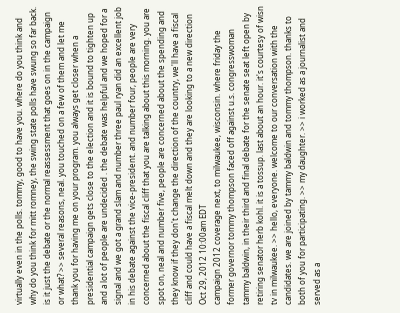virtually even in the polls. tommy, good to have you. where do you think and why do you think for mitt romney, the swing state polls have swung so far back. is it just the debate or the normal reassessment that goes on in the campaign or what? >> several reasons, neal. you touched on a few of them and let me thank you for having me on your program. you always get closer when a presidential campaign gets close to the election and it is bound to tighten up and a lot of people are undecided . the debate was helpful and we hoped for a signal and we got a grand slam and number three paul ryan did an excellent job in his debate against the vice-president. and number four, people are very concerned about the fiscal cliff that you are talking about this morning. you are spot on, neal and number five, people are concerned about the spending and they know if they don't change the direction of the country, we'll have a fiscal cliff and could have a fiscal melt down and they are looking to a new direction
Oct 29, 2012 10:00am EDT
campaign 2012 coverage next, to milwaukee, wisconsin. where friday the former governor tommy thompson faced off against u.s. congresswoman tammy baldwin, in their third and final debate for the senate seat left open by retiring senator herb kohl. it is a tossup. last about an hour. it's courtesy of wisn tv in milwaukee. >> hello, everyone. welcome to our conversation with the candidates. we are joined by tammy baldwin and tommy thompson. thanks to both of you for participating. >> my daughter. >> i worked as a journalist and served as a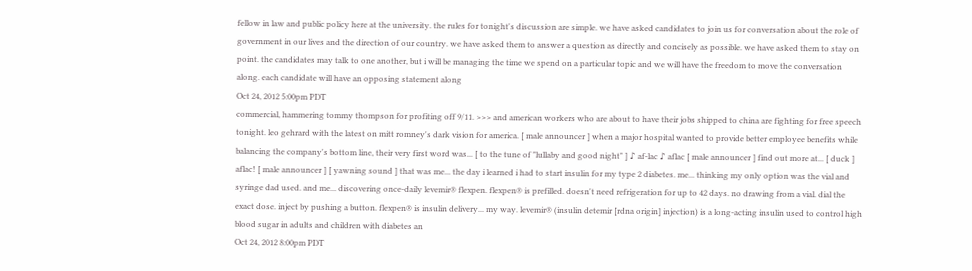fellow in law and public policy here at the university. the rules for tonight's discussion are simple. we have asked candidates to join us for conversation about the role of government in our lives and the direction of our country. we have asked them to answer a question as directly and concisely as possible. we have asked them to stay on point. the candidates may talk to one another, but i will be managing the time we spend on a particular topic and we will have the freedom to move the conversation along. each candidate will have an opposing statement along
Oct 24, 2012 5:00pm PDT
commercial, hammering tommy thompson for profiting off 9/11. >>> and american workers who are about to have their jobs shipped to china are fighting for free speech tonight. leo gehrard with the latest on mitt romney's dark vision for america. [ male announcer ] when a major hospital wanted to provide better employee benefits while balancing the company's bottom line, their very first word was... [ to the tune of "lullaby and good night" ] ♪ af-lac ♪ aflac [ male announcer ] find out more at... [ duck ] aflac! [ male announcer ] [ yawning sound ] that was me... the day i learned i had to start insulin for my type 2 diabetes. me... thinking my only option was the vial and syringe dad used. and me... discovering once-daily levemir® flexpen. flexpen® is prefilled. doesn't need refrigeration for up to 42 days. no drawing from a vial. dial the exact dose. inject by pushing a button. flexpen® is insulin delivery... my way. levemir® (insulin detemir [rdna origin] injection) is a long-acting insulin used to control high blood sugar in adults and children with diabetes an
Oct 24, 2012 8:00pm PDT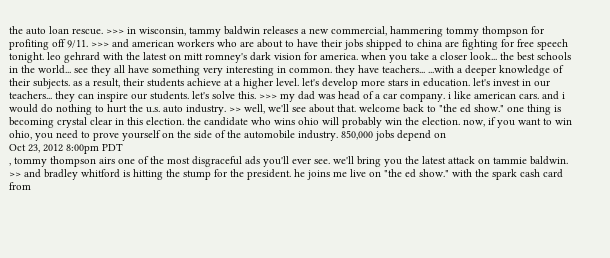the auto loan rescue. >>> in wisconsin, tammy baldwin releases a new commercial, hammering tommy thompson for profiting off 9/11. >>> and american workers who are about to have their jobs shipped to china are fighting for free speech tonight. leo gehrard with the latest on mitt romney's dark vision for america. when you take a closer look... the best schools in the world... see they all have something very interesting in common. they have teachers... ...with a deeper knowledge of their subjects. as a result, their students achieve at a higher level. let's develop more stars in education. let's invest in our teachers... they can inspire our students. let's solve this. >>> my dad was head of a car company. i like american cars. and i would do nothing to hurt the u.s. auto industry. >> well, we'll see about that. welcome back to "the ed show." one thing is becoming crystal clear in this election. the candidate who wins ohio will probably win the election. now, if you want to win ohio, you need to prove yourself on the side of the automobile industry. 850,000 jobs depend on
Oct 23, 2012 8:00pm PDT
, tommy thompson airs one of the most disgraceful ads you'll ever see. we'll bring you the latest attack on tammie baldwin. >> and bradley whitford is hitting the stump for the president. he joins me live on "the ed show." with the spark cash card from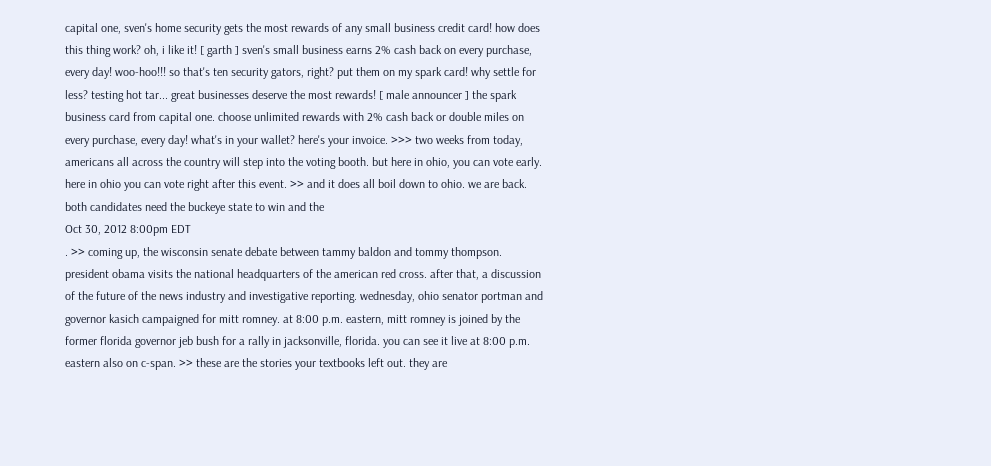capital one, sven's home security gets the most rewards of any small business credit card! how does this thing work? oh, i like it! [ garth ] sven's small business earns 2% cash back on every purchase, every day! woo-hoo!!! so that's ten security gators, right? put them on my spark card! why settle for less? testing hot tar... great businesses deserve the most rewards! [ male announcer ] the spark business card from capital one. choose unlimited rewards with 2% cash back or double miles on every purchase, every day! what's in your wallet? here's your invoice. >>> two weeks from today, americans all across the country will step into the voting booth. but here in ohio, you can vote early. here in ohio you can vote right after this event. >> and it does all boil down to ohio. we are back. both candidates need the buckeye state to win and the
Oct 30, 2012 8:00pm EDT
. >> coming up, the wisconsin senate debate between tammy baldon and tommy thompson. president obama visits the national headquarters of the american red cross. after that, a discussion of the future of the news industry and investigative reporting. wednesday, ohio senator portman and governor kasich campaigned for mitt romney. at 8:00 p.m. eastern, mitt romney is joined by the former florida governor jeb bush for a rally in jacksonville, florida. you can see it live at 8:00 p.m. eastern also on c-span. >> these are the stories your textbooks left out. they are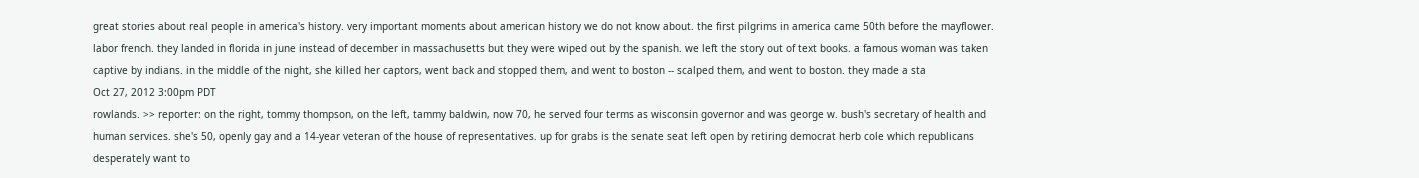great stories about real people in america's history. very important moments about american history we do not know about. the first pilgrims in america came 50th before the mayflower. labor french. they landed in florida in june instead of december in massachusetts but they were wiped out by the spanish. we left the story out of text books. a famous woman was taken captive by indians. in the middle of the night, she killed her captors, went back and stopped them, and went to boston -- scalped them, and went to boston. they made a sta
Oct 27, 2012 3:00pm PDT
rowlands. >> reporter: on the right, tommy thompson, on the left, tammy baldwin, now 70, he served four terms as wisconsin governor and was george w. bush's secretary of health and human services. she's 50, openly gay and a 14-year veteran of the house of representatives. up for grabs is the senate seat left open by retiring democrat herb cole which republicans desperately want to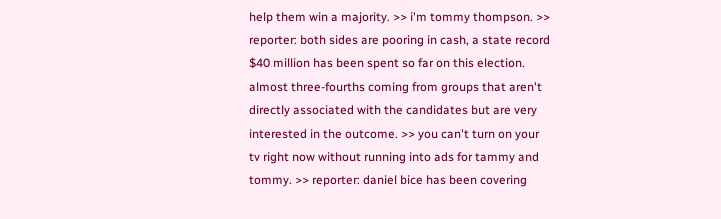help them win a majority. >> i'm tommy thompson. >> reporter: both sides are pooring in cash, a state record $40 million has been spent so far on this election. almost three-fourths coming from groups that aren't directly associated with the candidates but are very interested in the outcome. >> you can't turn on your tv right now without running into ads for tammy and tommy. >> reporter: daniel bice has been covering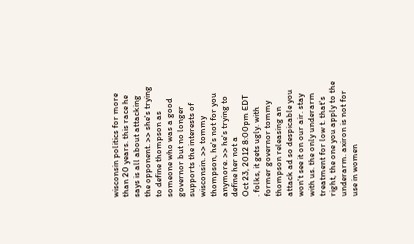wisconsin politics for more than 20 years. this race he says is all about attacking the opponent. >> she's trying to define thompson as someone who was a good governor but no longer supports the interests of wisconsin. >> tommy thompson, he's not for you anymore. >> he's trying to define her not a
Oct 23, 2012 8:00pm EDT
. folks, it gets ugly. with former governor tommy thompson releasing an attack ad so despicable you won't see it on our air. stay with us. the only underarm treatment for low t. that's right, the one you apply to the underarm. axiron is not for use in women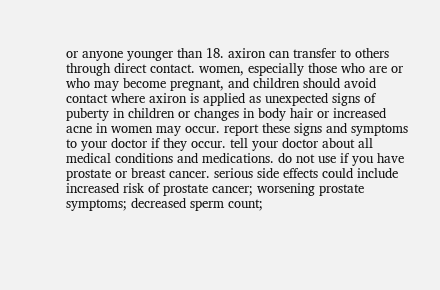or anyone younger than 18. axiron can transfer to others through direct contact. women, especially those who are or who may become pregnant, and children should avoid contact where axiron is applied as unexpected signs of puberty in children or changes in body hair or increased acne in women may occur. report these signs and symptoms to your doctor if they occur. tell your doctor about all medical conditions and medications. do not use if you have prostate or breast cancer. serious side effects could include increased risk of prostate cancer; worsening prostate symptoms; decreased sperm count;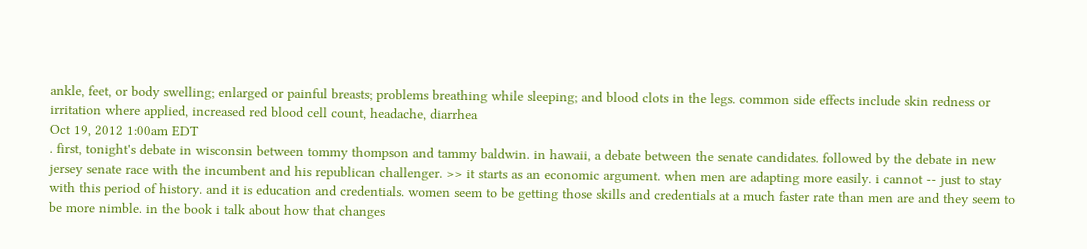ankle, feet, or body swelling; enlarged or painful breasts; problems breathing while sleeping; and blood clots in the legs. common side effects include skin redness or irritation where applied, increased red blood cell count, headache, diarrhea
Oct 19, 2012 1:00am EDT
. first, tonight's debate in wisconsin between tommy thompson and tammy baldwin. in hawaii, a debate between the senate candidates. followed by the debate in new jersey senate race with the incumbent and his republican challenger. >> it starts as an economic argument. when men are adapting more easily. i cannot -- just to stay with this period of history. and it is education and credentials. women seem to be getting those skills and credentials at a much faster rate than men are and they seem to be more nimble. in the book i talk about how that changes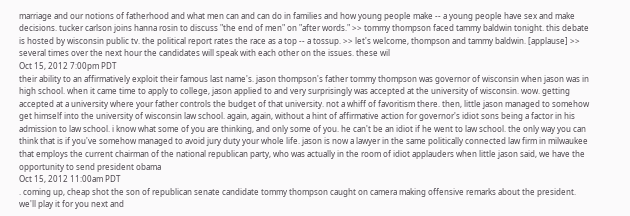marriage and our notions of fatherhood and what men can and can do in families and how young people make -- a young people have sex and make decisions. tucker carlson joins hanna rosin to discuss "the end of men" on "after words." >> tommy thompson faced tammy baldwin tonight. this debate is hosted by wisconsin public tv. the political report rates the race as a top -- a tossup. >> let's welcome, thompson and tammy baldwin. [applause] >> several times over the next hour the candidates will speak with each other on the issues. these wil
Oct 15, 2012 7:00pm PDT
their ability to an affirmatively exploit their famous last name's. jason thompson's father tommy thompson was governor of wisconsin when jason was in high school. when it came time to apply to college, jason applied to and very surprisingly was accepted at the university of wisconsin. wow. getting accepted at a university where your father controls the budget of that university. not a whiff of favoritism there. then, little jason managed to somehow get himself into the university of wisconsin law school. again, again, without a hint of affirmative action for governor's idiot sons being a factor in his admission to law school. i know what some of you are thinking, and only some of you. he can't be an idiot if he went to law school. the only way you can think that is if you've somehow managed to avoid jury duty your whole life. jason is now a lawyer in the same politically connected law firm in milwaukee that employs the current chairman of the national republican party, who was actually in the room of idiot applauders when little jason said, we have the opportunity to send president obama
Oct 15, 2012 11:00am PDT
. coming up, cheap shot the son of republican senate candidate tommy thompson caught on camera making offensive remarks about the president. we'll play it for you next and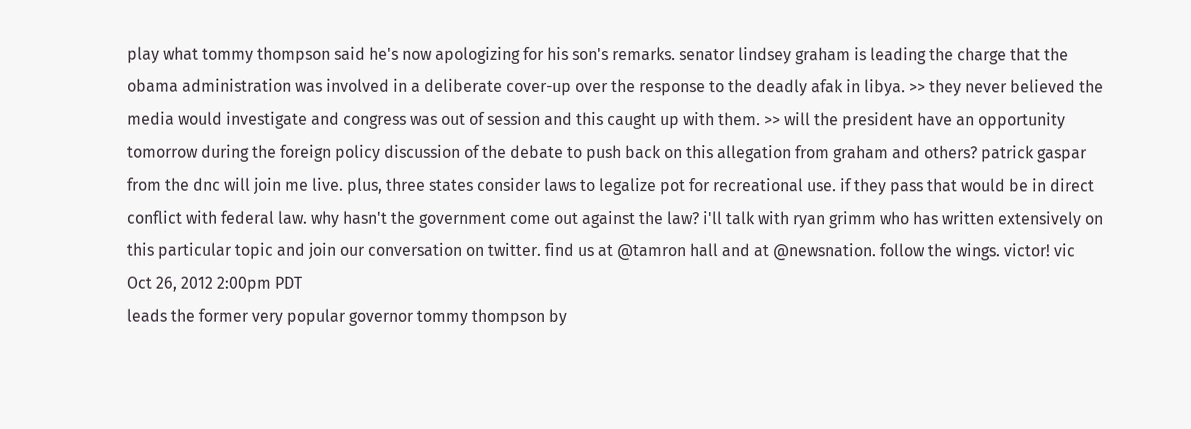play what tommy thompson said he's now apologizing for his son's remarks. senator lindsey graham is leading the charge that the obama administration was involved in a deliberate cover-up over the response to the deadly afak in libya. >> they never believed the media would investigate and congress was out of session and this caught up with them. >> will the president have an opportunity tomorrow during the foreign policy discussion of the debate to push back on this allegation from graham and others? patrick gaspar from the dnc will join me live. plus, three states consider laws to legalize pot for recreational use. if they pass that would be in direct conflict with federal law. why hasn't the government come out against the law? i'll talk with ryan grimm who has written extensively on this particular topic and join our conversation on twitter. find us at @tamron hall and at @newsnation. follow the wings. victor! vic
Oct 26, 2012 2:00pm PDT
leads the former very popular governor tommy thompson by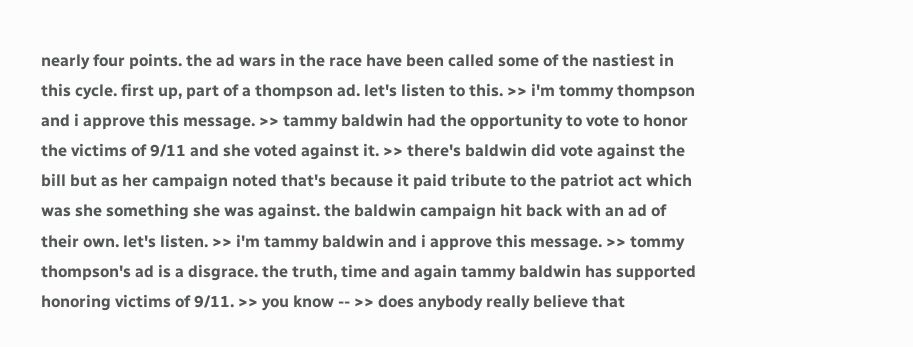nearly four points. the ad wars in the race have been called some of the nastiest in this cycle. first up, part of a thompson ad. let's listen to this. >> i'm tommy thompson and i approve this message. >> tammy baldwin had the opportunity to vote to honor the victims of 9/11 and she voted against it. >> there's baldwin did vote against the bill but as her campaign noted that's because it paid tribute to the patriot act which was she something she was against. the baldwin campaign hit back with an ad of their own. let's listen. >> i'm tammy baldwin and i approve this message. >> tommy thompson's ad is a disgrace. the truth, time and again tammy baldwin has supported honoring victims of 9/11. >> you know -- >> does anybody really believe that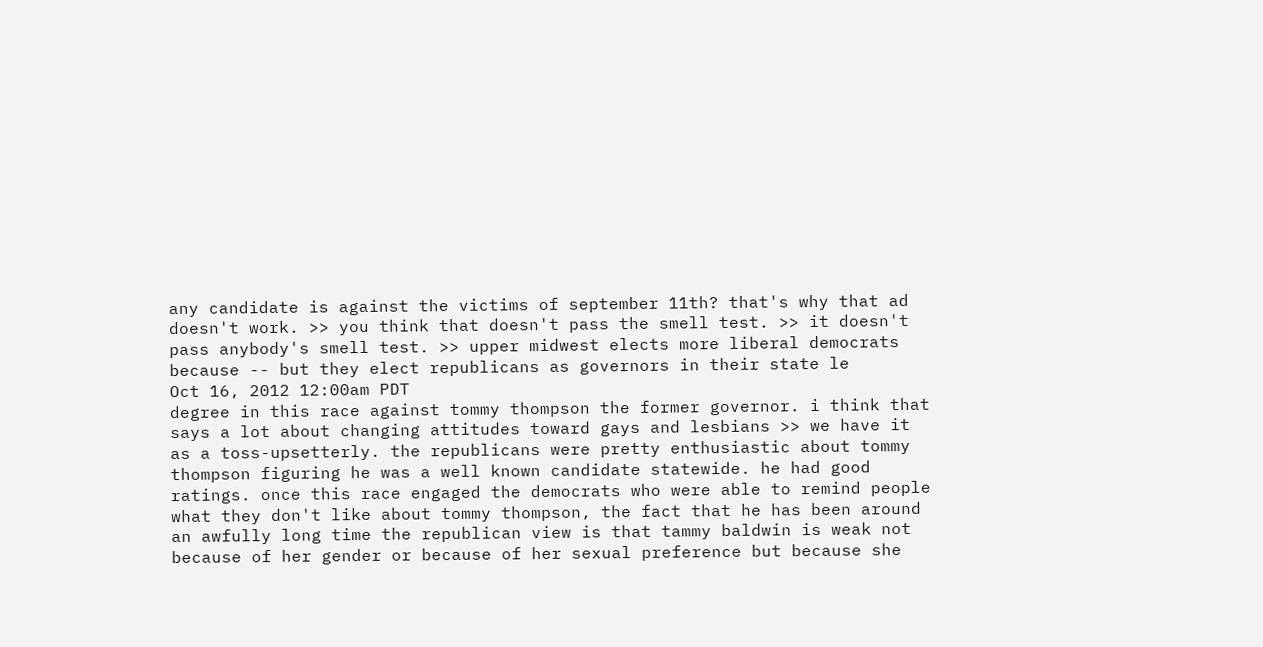any candidate is against the victims of september 11th? that's why that ad doesn't work. >> you think that doesn't pass the smell test. >> it doesn't pass anybody's smell test. >> upper midwest elects more liberal democrats because -- but they elect republicans as governors in their state le
Oct 16, 2012 12:00am PDT
degree in this race against tommy thompson the former governor. i think that says a lot about changing attitudes toward gays and lesbians >> we have it as a toss-upsetterly. the republicans were pretty enthusiastic about tommy thompson figuring he was a well known candidate statewide. he had good ratings. once this race engaged the democrats who were able to remind people what they don't like about tommy thompson, the fact that he has been around an awfully long time the republican view is that tammy baldwin is weak not because of her gender or because of her sexual preference but because she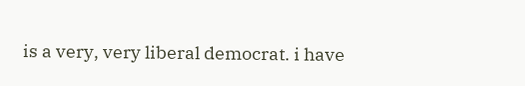is a very, very liberal democrat. i have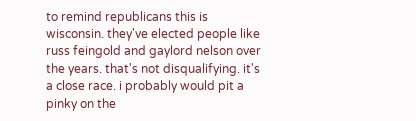to remind republicans this is wisconsin. they've elected people like russ feingold and gaylord nelson over the years. that's not disqualifying. it's a close race. i probably would pit a pinky on the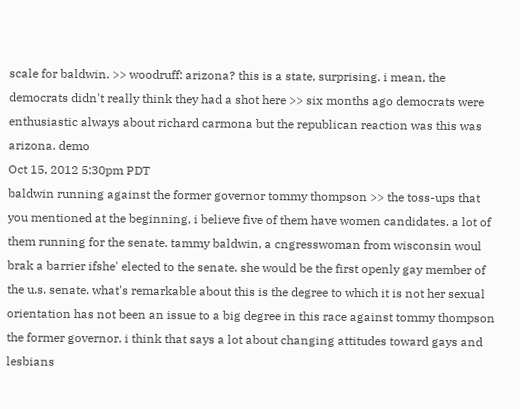scale for baldwin. >> woodruff: arizona? this is a state, surprising. i mean, the democrats didn't really think they had a shot here >> six months ago democrats were enthusiastic always about richard carmona but the republican reaction was this was arizona. demo
Oct 15, 2012 5:30pm PDT
baldwin running against the former governor tommy thompson >> the toss-ups that you mentioned at the beginning, i believe five of them have women candidates. a lot of them running for the senate. tammy baldwin, a cngresswoman from wisconsin woul brak a barrier ifshe' elected to the senate. she would be the first openly gay member of the u.s. senate. what's remarkable about this is the degree to which it is not her sexual orientation has not been an issue to a big degree in this race against tommy thompson the former governor. i think that says a lot about changing attitudes toward gays and lesbians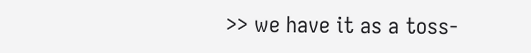>> we have it as a toss-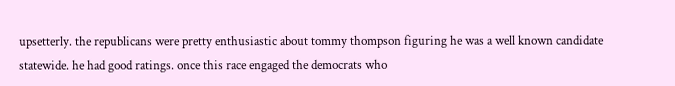upsetterly. the republicans were pretty enthusiastic about tommy thompson figuring he was a well known candidate statewide. he had good ratings. once this race engaged the democrats who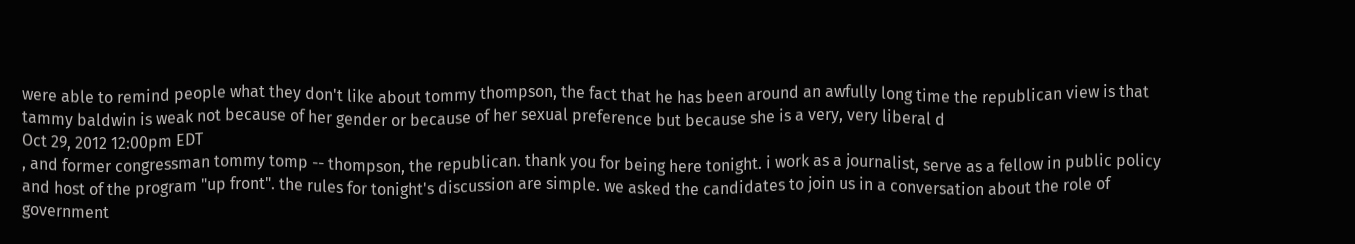were able to remind people what they don't like about tommy thompson, the fact that he has been around an awfully long time the republican view is that tammy baldwin is weak not because of her gender or because of her sexual preference but because she is a very, very liberal d
Oct 29, 2012 12:00pm EDT
, and former congressman tommy tomp -- thompson, the republican. thank you for being here tonight. i work as a journalist, serve as a fellow in public policy and host of the program "up front". the rules for tonight's discussion are simple. we asked the candidates to join us in a conversation about the role of government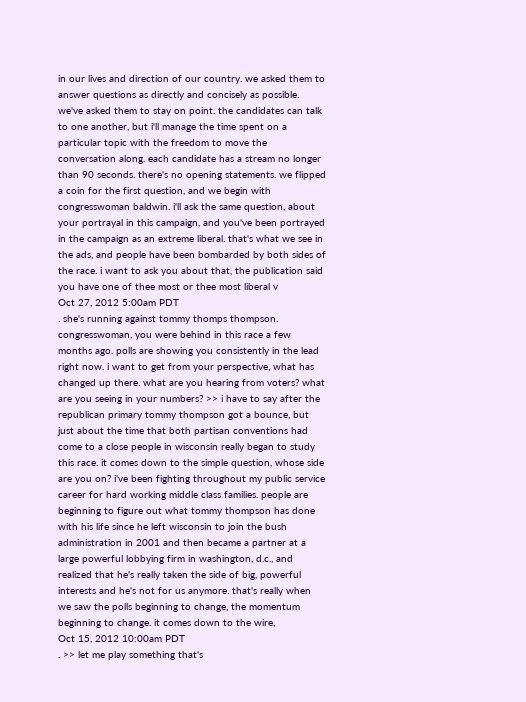in our lives and direction of our country. we asked them to answer questions as directly and concisely as possible. we've asked them to stay on point. the candidates can talk to one another, but i'll manage the time spent on a particular topic with the freedom to move the conversation along. each candidate has a stream no longer than 90 seconds. there's no opening statements. we flipped a coin for the first question, and we begin with congresswoman baldwin. i'll ask the same question, about your portrayal in this campaign, and you've been portrayed in the campaign as an extreme liberal. that's what we see in the ads, and people have been bombarded by both sides of the race. i want to ask you about that, the publication said you have one of thee most or thee most liberal v
Oct 27, 2012 5:00am PDT
. she's running against tommy thomps thompson. congresswoman, you were behind in this race a few months ago. polls are showing you consistently in the lead right now. i want to get from your perspective, what has changed up there. what are you hearing from voters? what are you seeing in your numbers? >> i have to say after the republican primary tommy thompson got a bounce, but just about the time that both partisan conventions had come to a close people in wisconsin really began to study this race. it comes down to the simple question, whose side are you on? i've been fighting throughout my public service career for hard working middle class families. people are beginning to figure out what tommy thompson has done with his life since he left wisconsin to join the bush administration in 2001 and then became a partner at a large powerful lobbying firm in washington, d.c., and realized that he's really taken the side of big, powerful interests and he's not for us anymore. that's really when we saw the polls beginning to change, the momentum beginning to change. it comes down to the wire,
Oct 15, 2012 10:00am PDT
. >> let me play something that's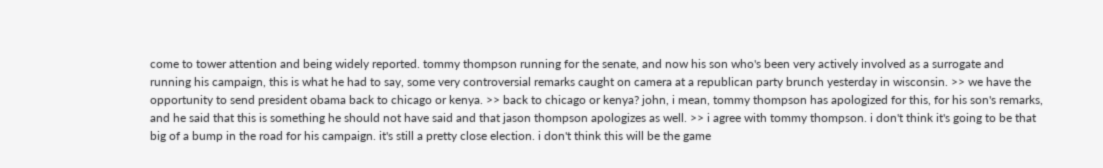come to tower attention and being widely reported. tommy thompson running for the senate, and now his son who's been very actively involved as a surrogate and running his campaign, this is what he had to say, some very controversial remarks caught on camera at a republican party brunch yesterday in wisconsin. >> we have the opportunity to send president obama back to chicago or kenya. >> back to chicago or kenya? john, i mean, tommy thompson has apologized for this, for his son's remarks, and he said that this is something he should not have said and that jason thompson apologizes as well. >> i agree with tommy thompson. i don't think it's going to be that big of a bump in the road for his campaign. it's still a pretty close election. i don't think this will be the game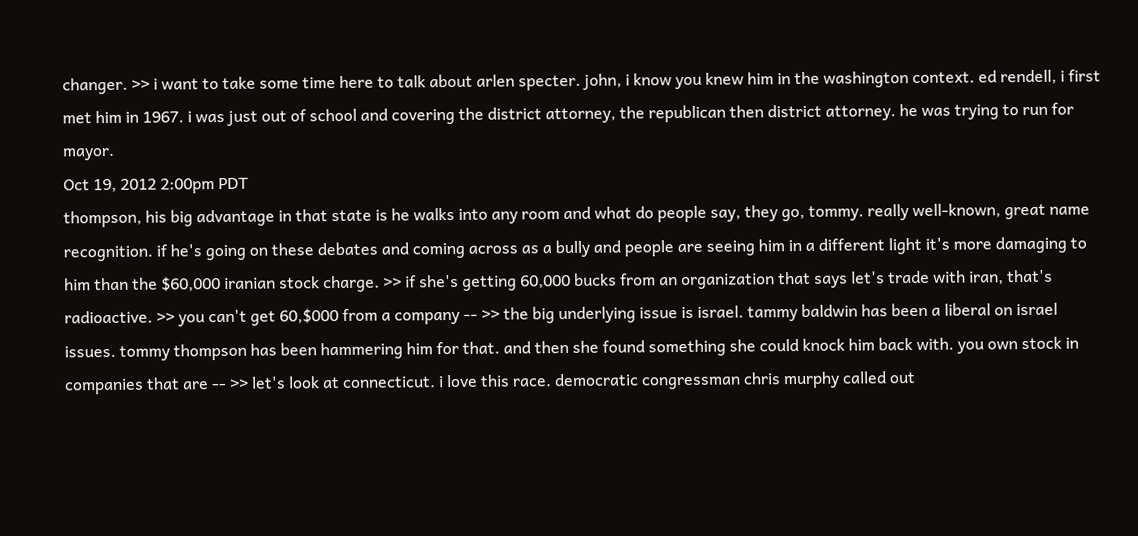changer. >> i want to take some time here to talk about arlen specter. john, i know you knew him in the washington context. ed rendell, i first met him in 1967. i was just out of school and covering the district attorney, the republican then district attorney. he was trying to run for mayor.
Oct 19, 2012 2:00pm PDT
thompson, his big advantage in that state is he walks into any room and what do people say, they go, tommy. really well-known, great name recognition. if he's going on these debates and coming across as a bully and people are seeing him in a different light it's more damaging to him than the $60,000 iranian stock charge. >> if she's getting 60,000 bucks from an organization that says let's trade with iran, that's radioactive. >> you can't get 60,$000 from a company -- >> the big underlying issue is israel. tammy baldwin has been a liberal on israel issues. tommy thompson has been hammering him for that. and then she found something she could knock him back with. you own stock in companies that are -- >> let's look at connecticut. i love this race. democratic congressman chris murphy called out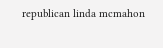republican linda mcmahon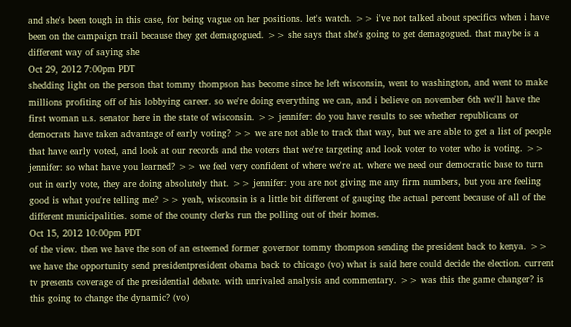and she's been tough in this case, for being vague on her positions. let's watch. >> i've not talked about specifics when i have been on the campaign trail because they get demagogued. >> she says that she's going to get demagogued. that maybe is a different way of saying she
Oct 29, 2012 7:00pm PDT
shedding light on the person that tommy thompson has become since he left wisconsin, went to washington, and went to make millions profiting off of his lobbying career. so we're doing everything we can, and i believe on november 6th we'll have the first woman u.s. senator here in the state of wisconsin. >> jennifer: do you have results to see whether republicans or democrats have taken advantage of early voting? >> we are not able to track that way, but we are able to get a list of people that have early voted, and look at our records and the voters that we're targeting and look voter to voter who is voting. >> jennifer: so what have you learned? >> we feel very confident of where we're at. where we need our democratic base to turn out in early vote, they are doing absolutely that. >> jennifer: you are not giving me any firm numbers, but you are feeling good is what you're telling me? >> yeah, wisconsin is a little bit different of gauging the actual percent because of all of the different municipalities. some of the county clerks run the polling out of their homes.
Oct 15, 2012 10:00pm PDT
of the view. then we have the son of an esteemed former governor tommy thompson sending the president back to kenya. >> we have the opportunity send presidentpresident obama back to chicago (vo) what is said here could decide the election. current tv presents coverage of the presidential debate. with unrivaled analysis and commentary. >> was this the game changer? is this going to change the dynamic? (vo)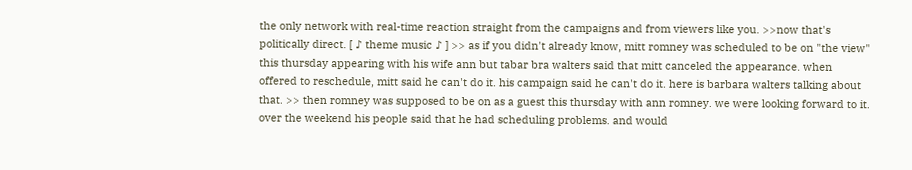the only network with real-time reaction straight from the campaigns and from viewers like you. >>now that's politically direct. [ ♪ theme music ♪ ] >> as if you didn't already know, mitt romney was scheduled to be on "the view" this thursday appearing with his wife ann but tabar bra walters said that mitt canceled the appearance. when offered to reschedule, mitt said he can't do it. his campaign said he can't do it. here is barbara walters talking about that. >> then romney was supposed to be on as a guest this thursday with ann romney. we were looking forward to it. over the weekend his people said that he had scheduling problems. and would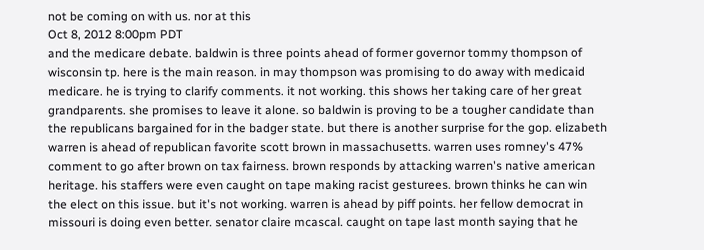not be coming on with us. nor at this
Oct 8, 2012 8:00pm PDT
and the medicare debate. baldwin is three points ahead of former governor tommy thompson of wisconsin tp. here is the main reason. in may thompson was promising to do away with medicaid medicare. he is trying to clarify comments. it not working. this shows her taking care of her great grandparents. she promises to leave it alone. so baldwin is proving to be a tougher candidate than the republicans bargained for in the badger state. but there is another surprise for the gop. elizabeth warren is ahead of republican favorite scott brown in massachusetts. warren uses romney's 47% comment to go after brown on tax fairness. brown responds by attacking warren's native american heritage. his staffers were even caught on tape making racist gesturees. brown thinks he can win the elect on this issue. but it's not working. warren is ahead by piff points. her fellow democrat in missouri is doing even better. senator claire mcascal. caught on tape last month saying that he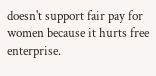doesn't support fair pay for women because it hurts free enterprise.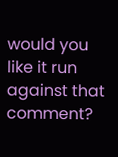would you like it run against that comment?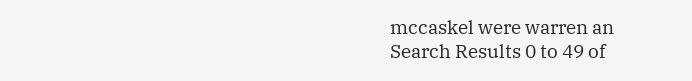mccaskel were warren an
Search Results 0 to 49 of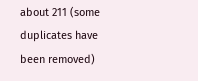about 211 (some duplicates have been removed)